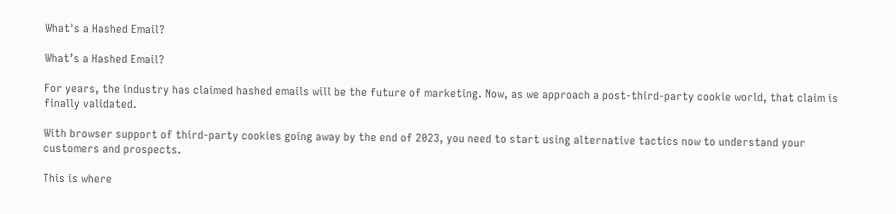What's a Hashed Email?

What’s a Hashed Email?

For years, the industry has claimed hashed emails will be the future of marketing. Now, as we approach a post-third-party cookie world, that claim is finally validated.

With browser support of third-party cookies going away by the end of 2023, you need to start using alternative tactics now to understand your customers and prospects.

This is where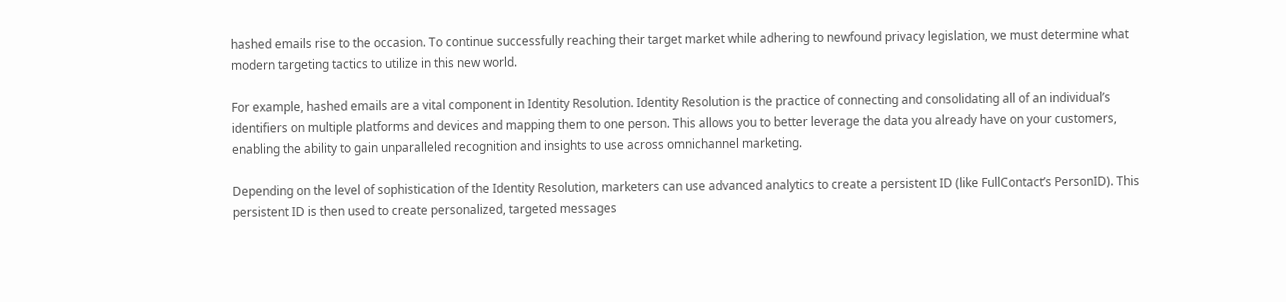hashed emails rise to the occasion. To continue successfully reaching their target market while adhering to newfound privacy legislation, we must determine what modern targeting tactics to utilize in this new world.

For example, hashed emails are a vital component in Identity Resolution. Identity Resolution is the practice of connecting and consolidating all of an individual’s identifiers on multiple platforms and devices and mapping them to one person. This allows you to better leverage the data you already have on your customers, enabling the ability to gain unparalleled recognition and insights to use across omnichannel marketing.

Depending on the level of sophistication of the Identity Resolution, marketers can use advanced analytics to create a persistent ID (like FullContact’s PersonID). This persistent ID is then used to create personalized, targeted messages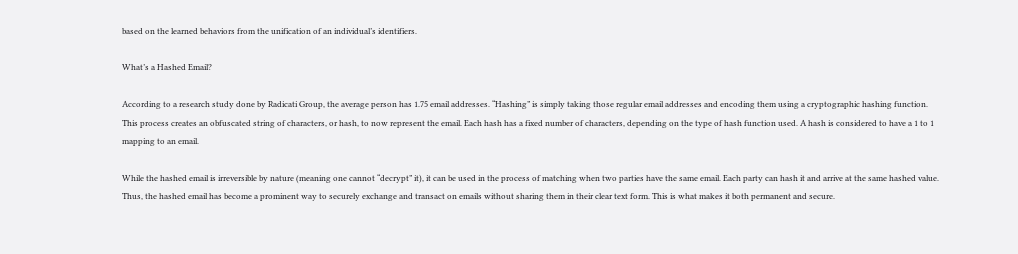based on the learned behaviors from the unification of an individual’s identifiers.

What’s a Hashed Email?

According to a research study done by Radicati Group, the average person has 1.75 email addresses. “Hashing” is simply taking those regular email addresses and encoding them using a cryptographic hashing function. This process creates an obfuscated string of characters, or hash, to now represent the email. Each hash has a fixed number of characters, depending on the type of hash function used. A hash is considered to have a 1 to 1 mapping to an email.

While the hashed email is irreversible by nature (meaning one cannot “decrypt” it), it can be used in the process of matching when two parties have the same email. Each party can hash it and arrive at the same hashed value. Thus, the hashed email has become a prominent way to securely exchange and transact on emails without sharing them in their clear text form. This is what makes it both permanent and secure.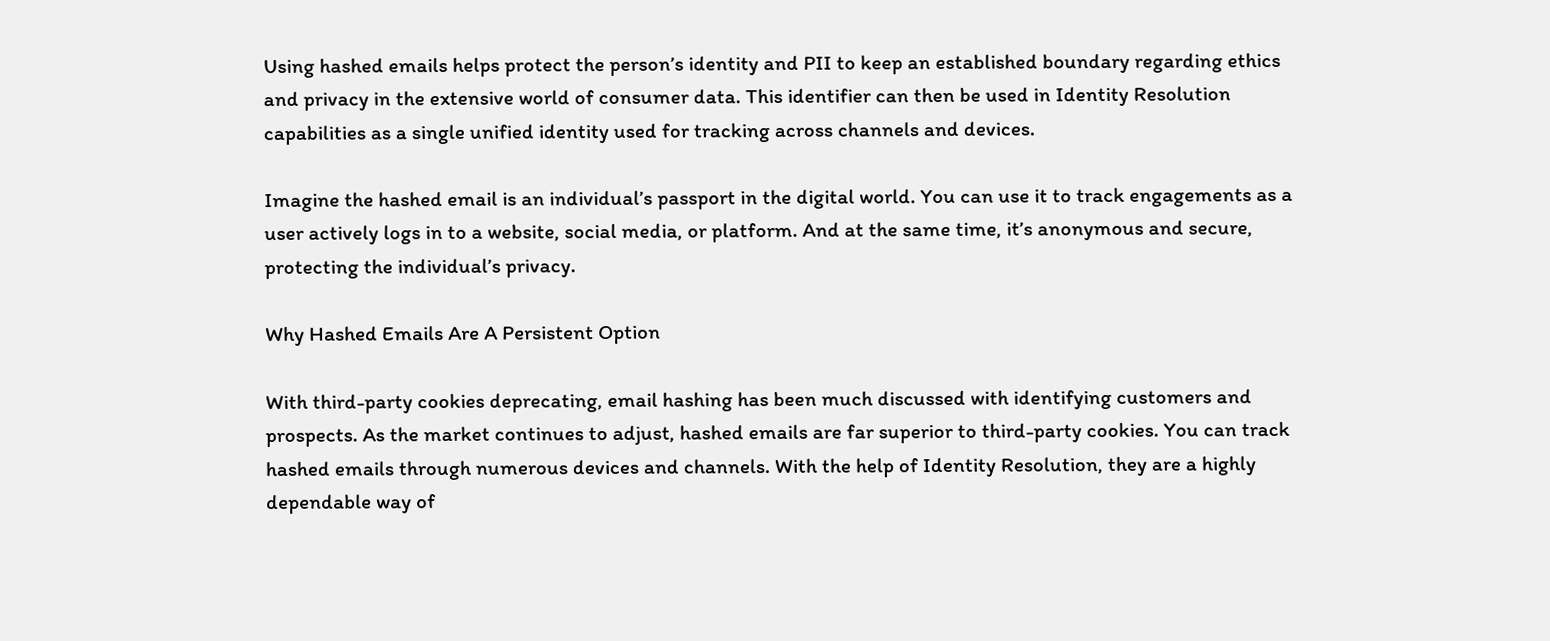Using hashed emails helps protect the person’s identity and PII to keep an established boundary regarding ethics and privacy in the extensive world of consumer data. This identifier can then be used in Identity Resolution capabilities as a single unified identity used for tracking across channels and devices.

Imagine the hashed email is an individual’s passport in the digital world. You can use it to track engagements as a user actively logs in to a website, social media, or platform. And at the same time, it’s anonymous and secure, protecting the individual’s privacy.

Why Hashed Emails Are A Persistent Option

With third-party cookies deprecating, email hashing has been much discussed with identifying customers and prospects. As the market continues to adjust, hashed emails are far superior to third-party cookies. You can track hashed emails through numerous devices and channels. With the help of Identity Resolution, they are a highly dependable way of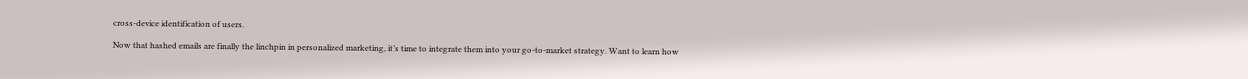cross-device identification of users.

Now that hashed emails are finally the linchpin in personalized marketing, it’s time to integrate them into your go-to-market strategy. Want to learn how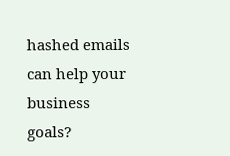hashed emails can help your business goals?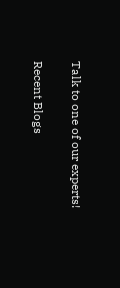Talk to one of our experts!

Recent Blogs